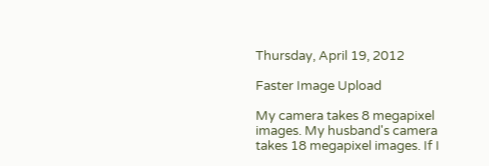Thursday, April 19, 2012

Faster Image Upload

My camera takes 8 megapixel images. My husband's camera takes 18 megapixel images. If I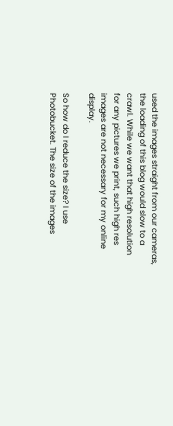used the images straight from our cameras, the loading of this blog would slow to a crawl. While we want that high resolution for any pictures we print, such high res images are not necessary for my online display.

So how do I reduce the size? I use Photobucket. The size of the images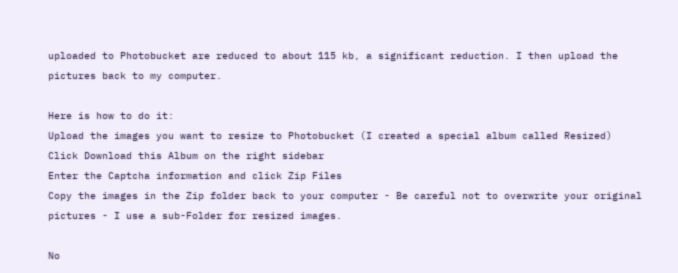uploaded to Photobucket are reduced to about 115 kb, a significant reduction. I then upload the pictures back to my computer.

Here is how to do it:
Upload the images you want to resize to Photobucket (I created a special album called Resized)
Click Download this Album on the right sidebar
Enter the Captcha information and click Zip Files
Copy the images in the Zip folder back to your computer - Be careful not to overwrite your original pictures - I use a sub-Folder for resized images.

No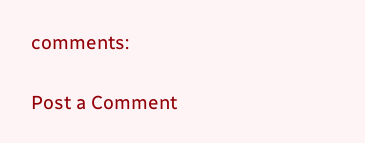comments:

Post a Comment